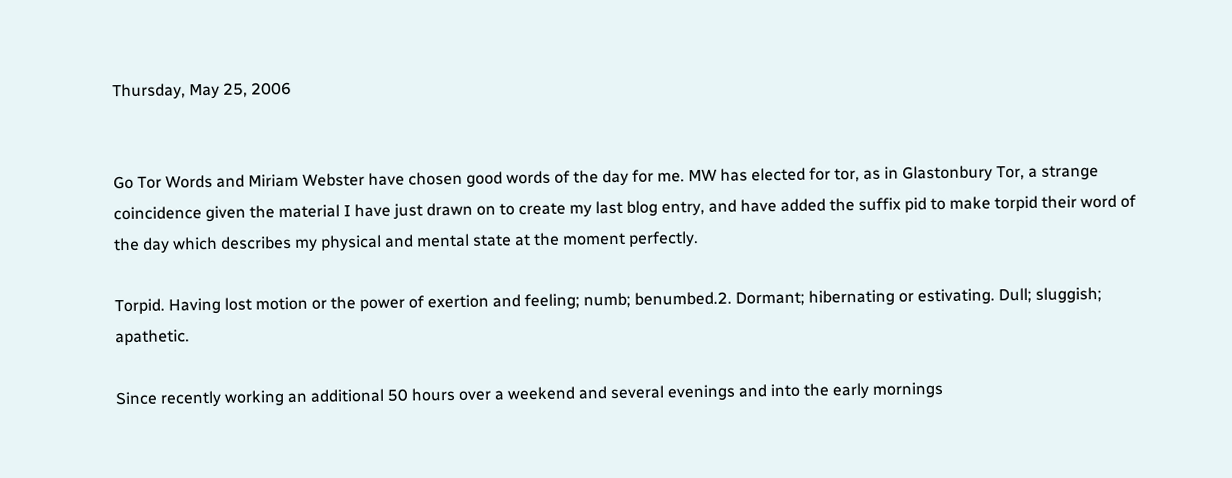Thursday, May 25, 2006


Go Tor Words and Miriam Webster have chosen good words of the day for me. MW has elected for tor, as in Glastonbury Tor, a strange coincidence given the material I have just drawn on to create my last blog entry, and have added the suffix pid to make torpid their word of the day which describes my physical and mental state at the moment perfectly.

Torpid. Having lost motion or the power of exertion and feeling; numb; benumbed.2. Dormant; hibernating or estivating. Dull; sluggish; apathetic.

Since recently working an additional 50 hours over a weekend and several evenings and into the early mornings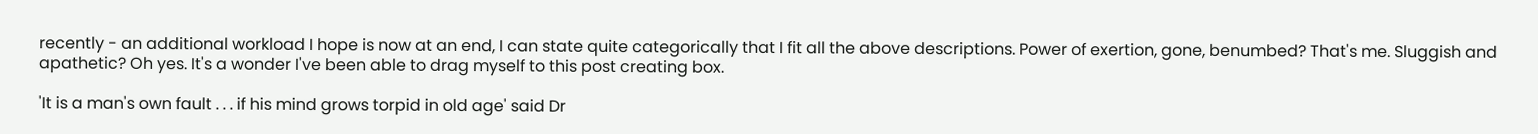recently - an additional workload I hope is now at an end, I can state quite categorically that I fit all the above descriptions. Power of exertion, gone, benumbed? That's me. Sluggish and apathetic? Oh yes. It's a wonder I've been able to drag myself to this post creating box.

'It is a man's own fault . . . if his mind grows torpid in old age' said Dr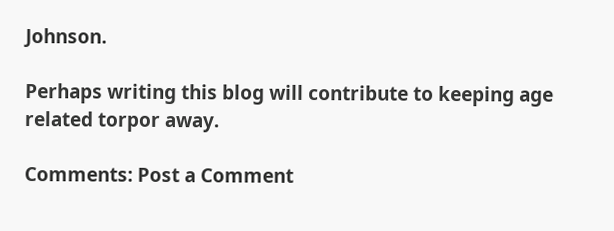Johnson.

Perhaps writing this blog will contribute to keeping age related torpor away.

Comments: Post a Comment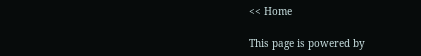<< Home

This page is powered by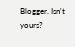Blogger. Isn't yours?